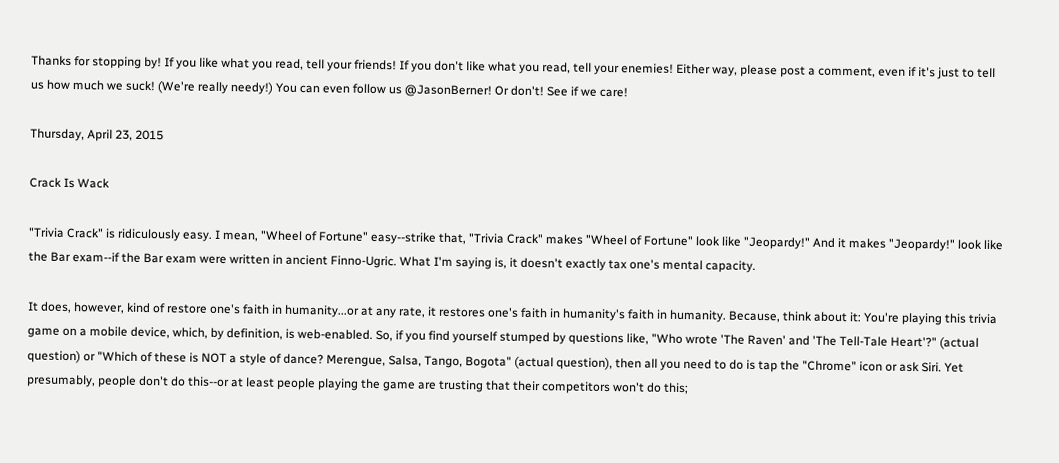Thanks for stopping by! If you like what you read, tell your friends! If you don't like what you read, tell your enemies! Either way, please post a comment, even if it's just to tell us how much we suck! (We're really needy!) You can even follow us @JasonBerner! Or don't! See if we care!

Thursday, April 23, 2015

Crack Is Wack

"Trivia Crack" is ridiculously easy. I mean, "Wheel of Fortune" easy--strike that, "Trivia Crack" makes "Wheel of Fortune" look like "Jeopardy!" And it makes "Jeopardy!" look like the Bar exam--if the Bar exam were written in ancient Finno-Ugric. What I'm saying is, it doesn't exactly tax one's mental capacity.

It does, however, kind of restore one's faith in humanity...or at any rate, it restores one's faith in humanity's faith in humanity. Because, think about it: You're playing this trivia game on a mobile device, which, by definition, is web-enabled. So, if you find yourself stumped by questions like, "Who wrote 'The Raven' and 'The Tell-Tale Heart'?" (actual question) or "Which of these is NOT a style of dance? Merengue, Salsa, Tango, Bogota" (actual question), then all you need to do is tap the "Chrome" icon or ask Siri. Yet presumably, people don't do this--or at least people playing the game are trusting that their competitors won't do this;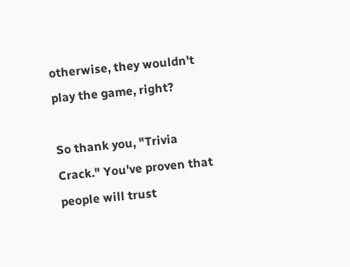otherwise, they wouldn't play the game, right?

So thank you, "Trivia Crack." You've proven that people will trust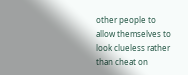other people to allow themselves to look clueless rather than cheat on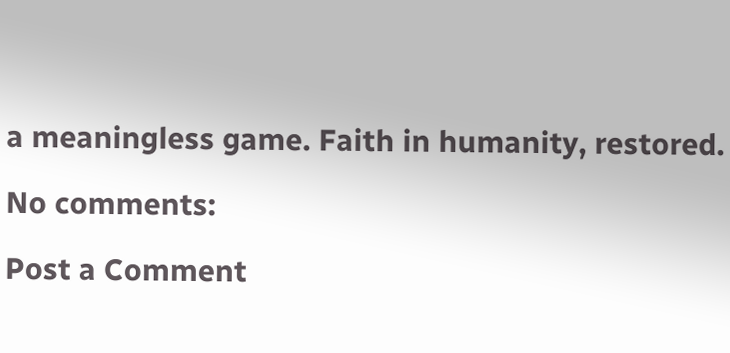a meaningless game. Faith in humanity, restored.

No comments:

Post a Comment